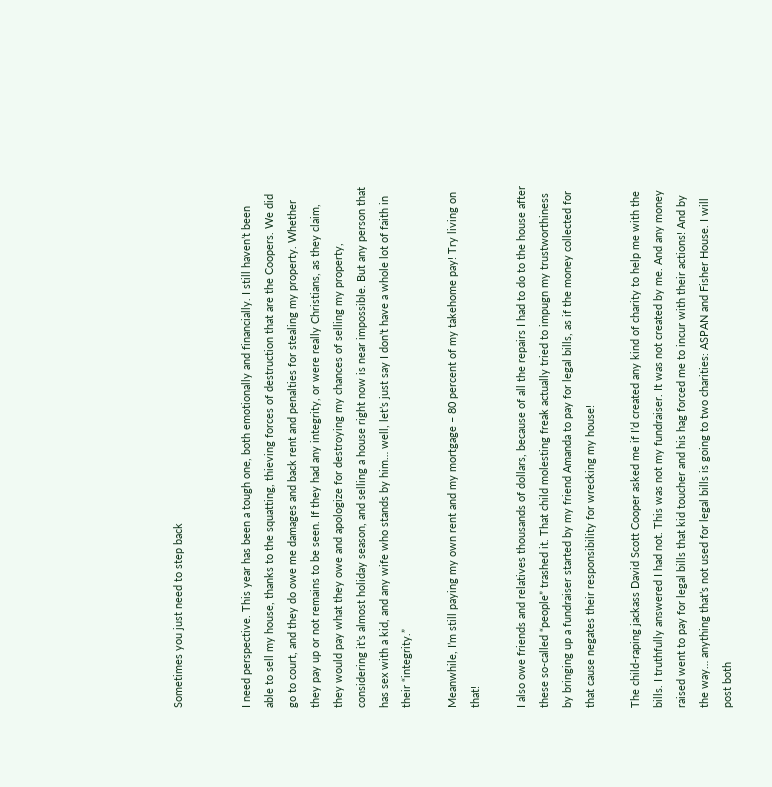Sometimes you just need to step back


I need perspective. This year has been a tough one, both emotionally and financially. I still haven’t been able to sell my house, thanks to the squatting, thieving forces of destruction that are the Coopers. We did go to court, and they do owe me damages and back rent and penalties for stealing my property. Whether they pay up or not remains to be seen. If they had any integrity, or were really Christians, as they claim, they would pay what they owe and apologize for destroying my chances of selling my property, considering it’s almost holiday season, and selling a house right now is near impossible. But any person that has sex with a kid, and any wife who stands by him… well, let’s just say I don’t have a whole lot of faith in their “integrity.”

Meanwhile, I’m still paying my own rent and my mortgage – 80 percent of my takehome pay! Try living on that!

I also owe friends and relatives thousands of dollars, because of all the repairs I had to do to the house after these so-called “people” trashed it. That child molesting freak actually tried to impugn my trustworthiness by bringing up a fundraiser started by my friend Amanda to pay for legal bills, as if the money collected for that cause negates their responsibility for wrecking my house!

The child-raping jackass David Scott Cooper asked me if I’d created any kind of charity to help me with the bills. I truthfully answered I had not. This was not my fundraiser. It was not created by me. And any money raised went to pay for legal bills that kid toucher and his hag forced me to incur with their actions! And by the way… anything that’s not used for legal bills is going to two charities: ASPAN and Fisher House. I will post both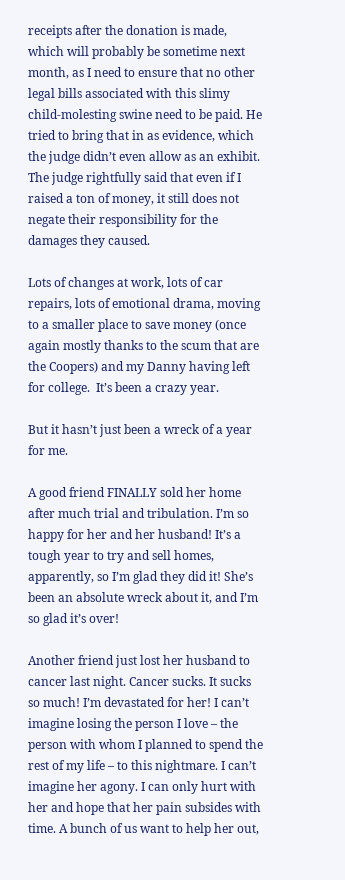receipts after the donation is made, which will probably be sometime next month, as I need to ensure that no other legal bills associated with this slimy child-molesting swine need to be paid. He tried to bring that in as evidence, which the judge didn’t even allow as an exhibit. The judge rightfully said that even if I raised a ton of money, it still does not negate their responsibility for the damages they caused.

Lots of changes at work, lots of car repairs, lots of emotional drama, moving to a smaller place to save money (once again mostly thanks to the scum that are the Coopers) and my Danny having left for college.  It’s been a crazy year.

But it hasn’t just been a wreck of a year for me.

A good friend FINALLY sold her home after much trial and tribulation. I’m so happy for her and her husband! It’s a tough year to try and sell homes, apparently, so I’m glad they did it! She’s been an absolute wreck about it, and I’m so glad it’s over!

Another friend just lost her husband to cancer last night. Cancer sucks. It sucks so much! I’m devastated for her! I can’t imagine losing the person I love – the person with whom I planned to spend the rest of my life – to this nightmare. I can’t imagine her agony. I can only hurt with her and hope that her pain subsides with time. A bunch of us want to help her out,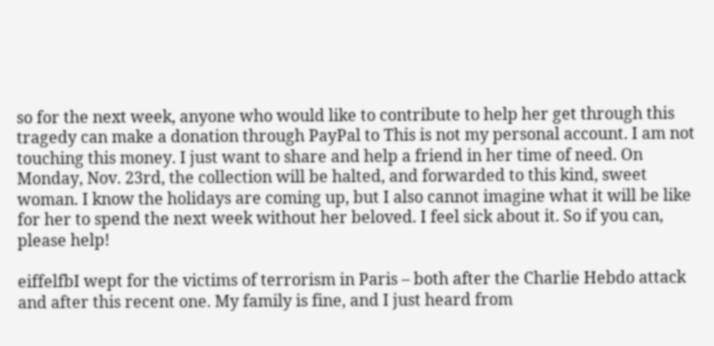so for the next week, anyone who would like to contribute to help her get through this tragedy can make a donation through PayPal to This is not my personal account. I am not touching this money. I just want to share and help a friend in her time of need. On Monday, Nov. 23rd, the collection will be halted, and forwarded to this kind, sweet woman. I know the holidays are coming up, but I also cannot imagine what it will be like for her to spend the next week without her beloved. I feel sick about it. So if you can, please help!

eiffelfbI wept for the victims of terrorism in Paris – both after the Charlie Hebdo attack and after this recent one. My family is fine, and I just heard from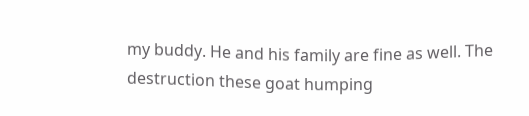my buddy. He and his family are fine as well. The destruction these goat humping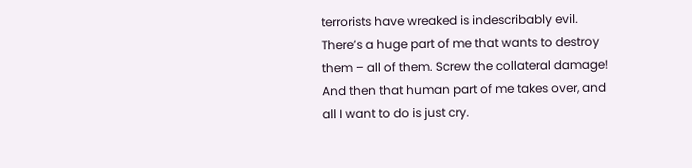terrorists have wreaked is indescribably evil. There’s a huge part of me that wants to destroy them – all of them. Screw the collateral damage! And then that human part of me takes over, and all I want to do is just cry.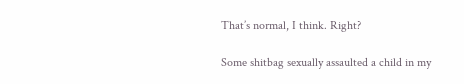That’s normal, I think. Right?

Some shitbag sexually assaulted a child in my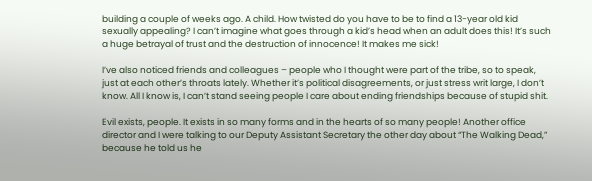building a couple of weeks ago. A child. How twisted do you have to be to find a 13-year old kid sexually appealing? I can’t imagine what goes through a kid’s head when an adult does this! It’s such a huge betrayal of trust and the destruction of innocence! It makes me sick!

I’ve also noticed friends and colleagues – people who I thought were part of the tribe, so to speak, just at each other’s throats lately. Whether it’s political disagreements, or just stress writ large, I don’t know. All I know is, I can’t stand seeing people I care about ending friendships because of stupid shit.

Evil exists, people. It exists in so many forms and in the hearts of so many people! Another office director and I were talking to our Deputy Assistant Secretary the other day about “The Walking Dead,” because he told us he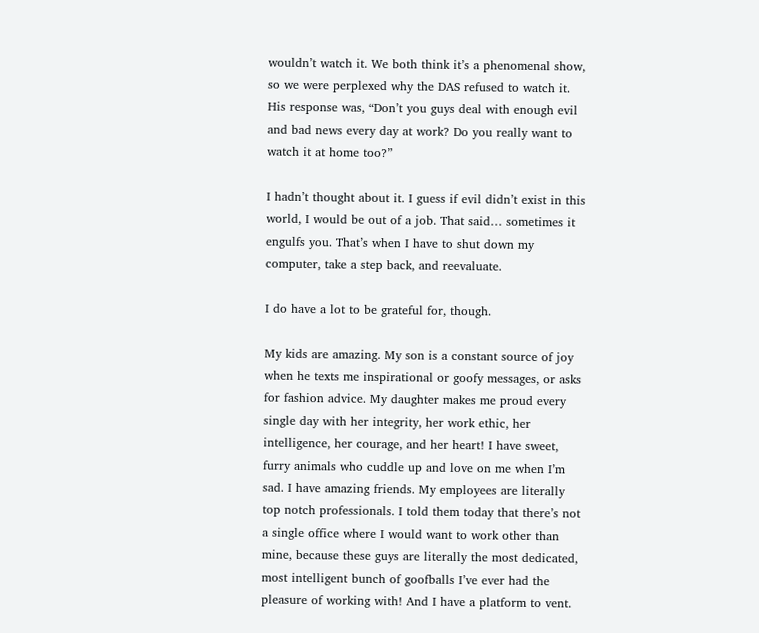wouldn’t watch it. We both think it’s a phenomenal show, so we were perplexed why the DAS refused to watch it. His response was, “Don’t you guys deal with enough evil and bad news every day at work? Do you really want to watch it at home too?”

I hadn’t thought about it. I guess if evil didn’t exist in this world, I would be out of a job. That said… sometimes it engulfs you. That’s when I have to shut down my computer, take a step back, and reevaluate.

I do have a lot to be grateful for, though.

My kids are amazing. My son is a constant source of joy when he texts me inspirational or goofy messages, or asks for fashion advice. My daughter makes me proud every single day with her integrity, her work ethic, her intelligence, her courage, and her heart! I have sweet, furry animals who cuddle up and love on me when I’m sad. I have amazing friends. My employees are literally top notch professionals. I told them today that there’s not a single office where I would want to work other than mine, because these guys are literally the most dedicated, most intelligent bunch of goofballs I’ve ever had the pleasure of working with! And I have a platform to vent.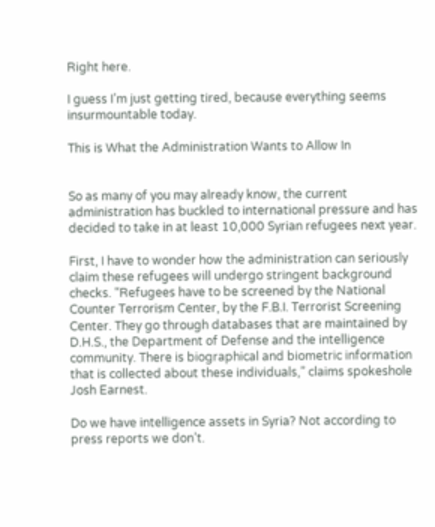Right here.

I guess I’m just getting tired, because everything seems insurmountable today.

This is What the Administration Wants to Allow In


So as many of you may already know, the current administration has buckled to international pressure and has decided to take in at least 10,000 Syrian refugees next year.

First, I have to wonder how the administration can seriously claim these refugees will undergo stringent background checks. “Refugees have to be screened by the National Counter Terrorism Center, by the F.B.I. Terrorist Screening Center. They go through databases that are maintained by D.H.S., the Department of Defense and the intelligence community. There is biographical and biometric information that is collected about these individuals,” claims spokeshole Josh Earnest.

Do we have intelligence assets in Syria? Not according to press reports we don’t.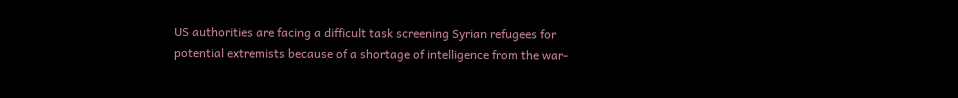US authorities are facing a difficult task screening Syrian refugees for potential extremists because of a shortage of intelligence from the war-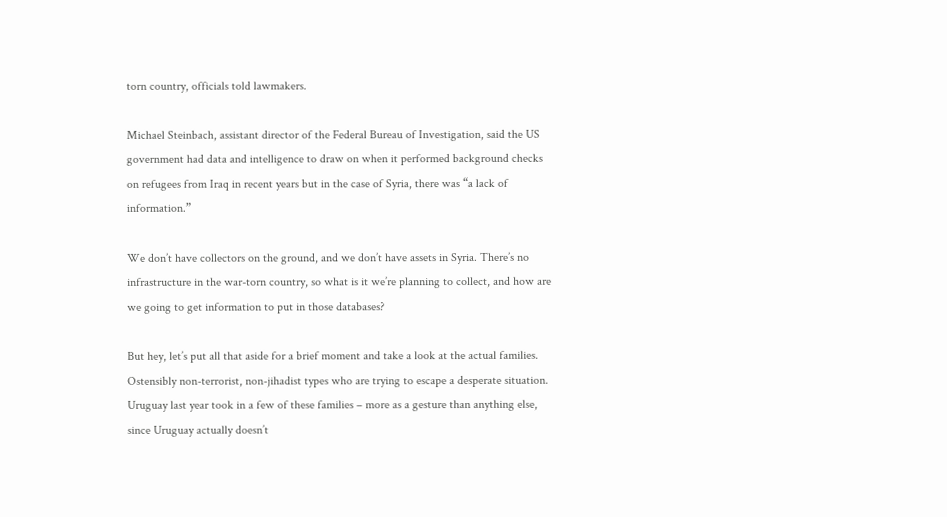torn country, officials told lawmakers.

Michael Steinbach, assistant director of the Federal Bureau of Investigation, said the US government had data and intelligence to draw on when it performed background checks on refugees from Iraq in recent years but in the case of Syria, there was “a lack of information.”

We don’t have collectors on the ground, and we don’t have assets in Syria. There’s no infrastructure in the war-torn country, so what is it we’re planning to collect, and how are we going to get information to put in those databases?

But hey, let’s put all that aside for a brief moment and take a look at the actual families. Ostensibly non-terrorist, non-jihadist types who are trying to escape a desperate situation. Uruguay last year took in a few of these families – more as a gesture than anything else, since Uruguay actually doesn’t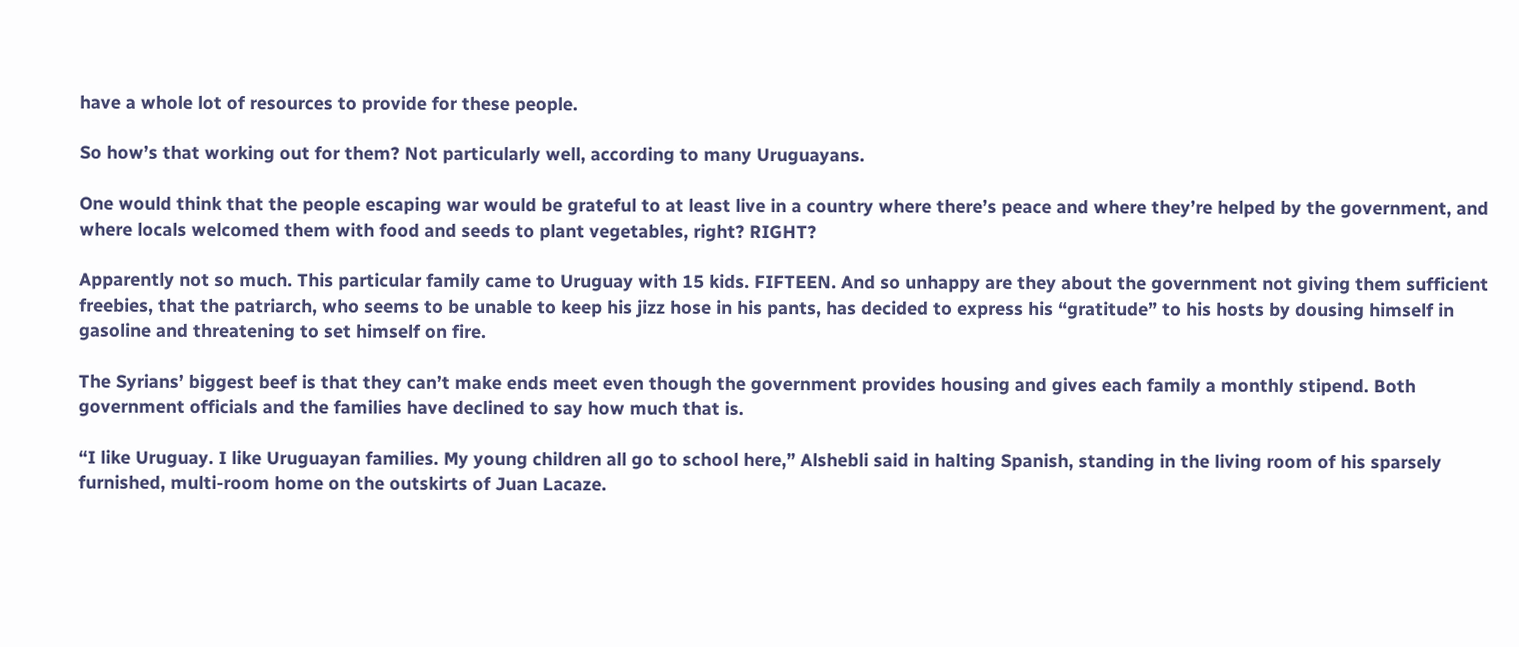have a whole lot of resources to provide for these people.

So how’s that working out for them? Not particularly well, according to many Uruguayans.

One would think that the people escaping war would be grateful to at least live in a country where there’s peace and where they’re helped by the government, and where locals welcomed them with food and seeds to plant vegetables, right? RIGHT?

Apparently not so much. This particular family came to Uruguay with 15 kids. FIFTEEN. And so unhappy are they about the government not giving them sufficient freebies, that the patriarch, who seems to be unable to keep his jizz hose in his pants, has decided to express his “gratitude” to his hosts by dousing himself in gasoline and threatening to set himself on fire.

The Syrians’ biggest beef is that they can’t make ends meet even though the government provides housing and gives each family a monthly stipend. Both government officials and the families have declined to say how much that is.

“I like Uruguay. I like Uruguayan families. My young children all go to school here,” Alshebli said in halting Spanish, standing in the living room of his sparsely furnished, multi-room home on the outskirts of Juan Lacaze.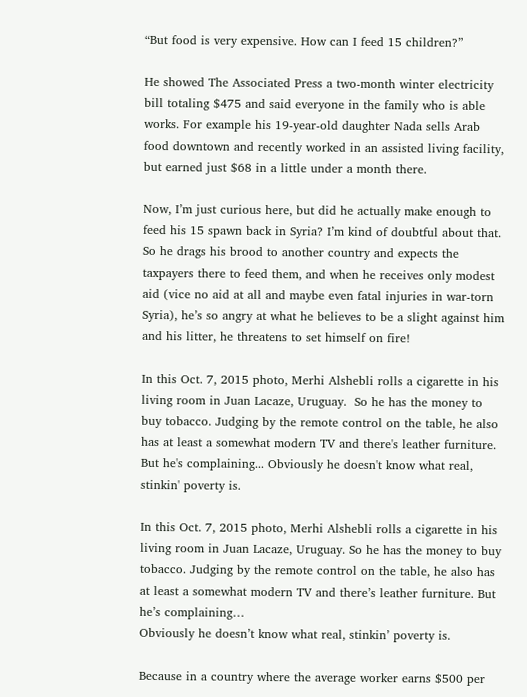“But food is very expensive. How can I feed 15 children?”

He showed The Associated Press a two-month winter electricity bill totaling $475 and said everyone in the family who is able works. For example his 19-year-old daughter Nada sells Arab food downtown and recently worked in an assisted living facility, but earned just $68 in a little under a month there.

Now, I’m just curious here, but did he actually make enough to feed his 15 spawn back in Syria? I’m kind of doubtful about that. So he drags his brood to another country and expects the taxpayers there to feed them, and when he receives only modest aid (vice no aid at all and maybe even fatal injuries in war-torn Syria), he’s so angry at what he believes to be a slight against him and his litter, he threatens to set himself on fire!

In this Oct. 7, 2015 photo, Merhi Alshebli rolls a cigarette in his living room in Juan Lacaze, Uruguay.  So he has the money to buy tobacco. Judging by the remote control on the table, he also has at least a somewhat modern TV and there's leather furniture. But he's complaining... Obviously he doesn't know what real, stinkin' poverty is.

In this Oct. 7, 2015 photo, Merhi Alshebli rolls a cigarette in his living room in Juan Lacaze, Uruguay. So he has the money to buy tobacco. Judging by the remote control on the table, he also has at least a somewhat modern TV and there’s leather furniture. But he’s complaining…
Obviously he doesn’t know what real, stinkin’ poverty is.

Because in a country where the average worker earns $500 per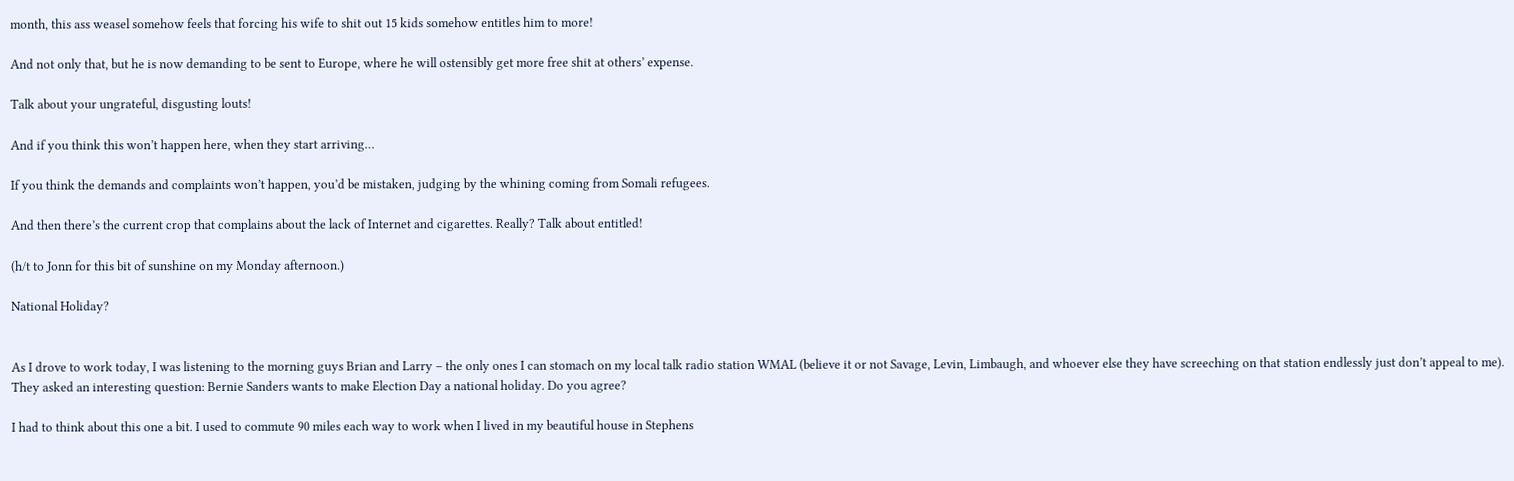month, this ass weasel somehow feels that forcing his wife to shit out 15 kids somehow entitles him to more!

And not only that, but he is now demanding to be sent to Europe, where he will ostensibly get more free shit at others’ expense.

Talk about your ungrateful, disgusting louts!

And if you think this won’t happen here, when they start arriving…

If you think the demands and complaints won’t happen, you’d be mistaken, judging by the whining coming from Somali refugees.

And then there’s the current crop that complains about the lack of Internet and cigarettes. Really? Talk about entitled!

(h/t to Jonn for this bit of sunshine on my Monday afternoon.)

National Holiday?


As I drove to work today, I was listening to the morning guys Brian and Larry – the only ones I can stomach on my local talk radio station WMAL (believe it or not Savage, Levin, Limbaugh, and whoever else they have screeching on that station endlessly just don’t appeal to me). They asked an interesting question: Bernie Sanders wants to make Election Day a national holiday. Do you agree?

I had to think about this one a bit. I used to commute 90 miles each way to work when I lived in my beautiful house in Stephens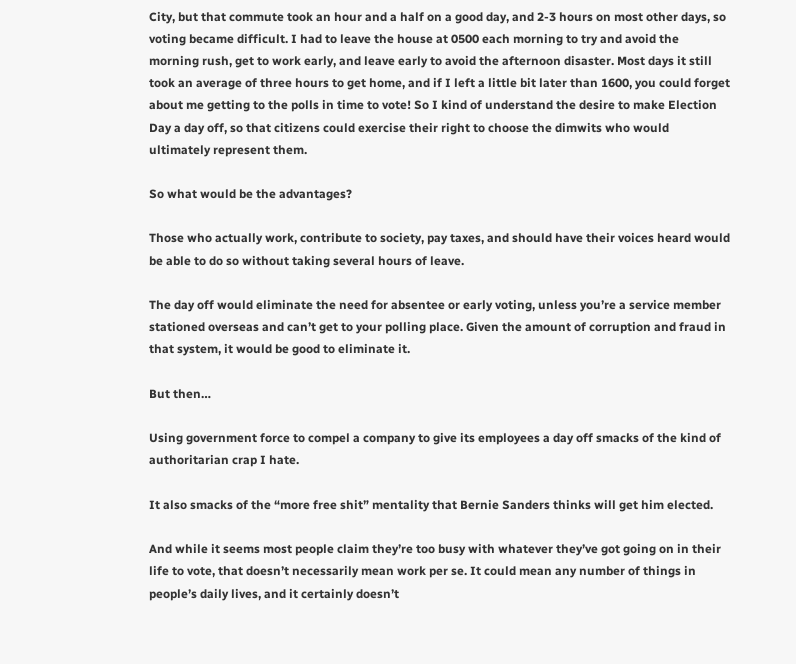City, but that commute took an hour and a half on a good day, and 2-3 hours on most other days, so voting became difficult. I had to leave the house at 0500 each morning to try and avoid the morning rush, get to work early, and leave early to avoid the afternoon disaster. Most days it still took an average of three hours to get home, and if I left a little bit later than 1600, you could forget about me getting to the polls in time to vote! So I kind of understand the desire to make Election Day a day off, so that citizens could exercise their right to choose the dimwits who would ultimately represent them.

So what would be the advantages?

Those who actually work, contribute to society, pay taxes, and should have their voices heard would be able to do so without taking several hours of leave.

The day off would eliminate the need for absentee or early voting, unless you’re a service member stationed overseas and can’t get to your polling place. Given the amount of corruption and fraud in that system, it would be good to eliminate it.

But then…

Using government force to compel a company to give its employees a day off smacks of the kind of authoritarian crap I hate.

It also smacks of the “more free shit” mentality that Bernie Sanders thinks will get him elected.

And while it seems most people claim they’re too busy with whatever they’ve got going on in their life to vote, that doesn’t necessarily mean work per se. It could mean any number of things in people’s daily lives, and it certainly doesn’t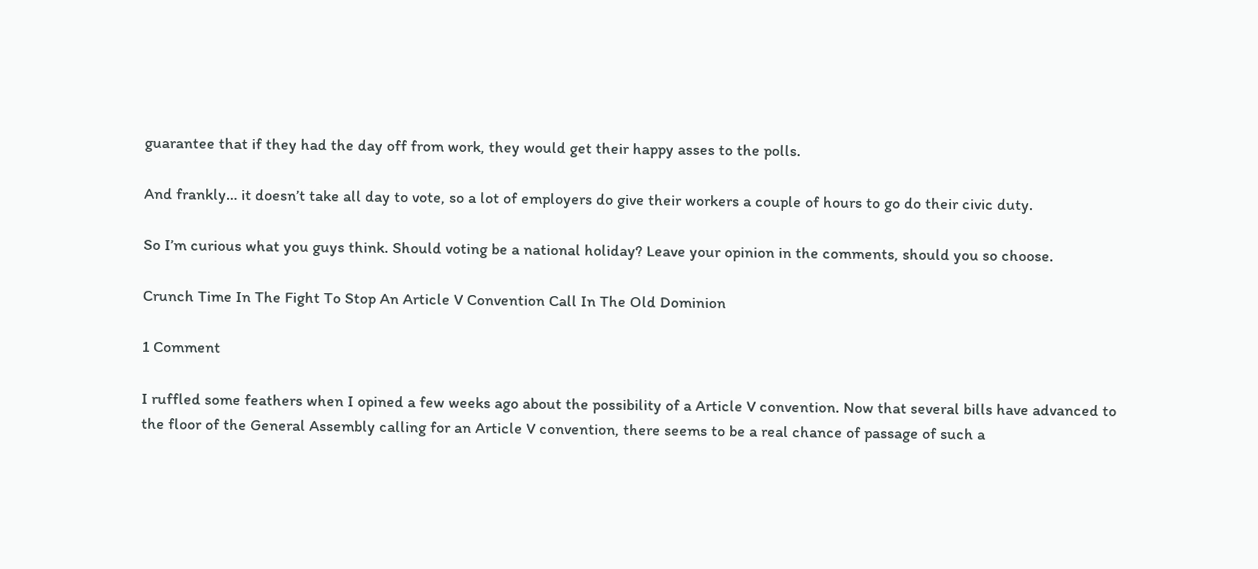guarantee that if they had the day off from work, they would get their happy asses to the polls.

And frankly… it doesn’t take all day to vote, so a lot of employers do give their workers a couple of hours to go do their civic duty.

So I’m curious what you guys think. Should voting be a national holiday? Leave your opinion in the comments, should you so choose.

Crunch Time In The Fight To Stop An Article V Convention Call In The Old Dominion

1 Comment

I ruffled some feathers when I opined a few weeks ago about the possibility of a Article V convention. Now that several bills have advanced to the floor of the General Assembly calling for an Article V convention, there seems to be a real chance of passage of such a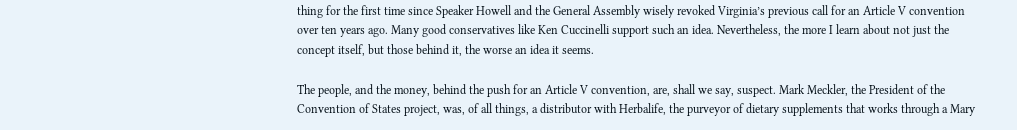thing for the first time since Speaker Howell and the General Assembly wisely revoked Virginia’s previous call for an Article V convention over ten years ago. Many good conservatives like Ken Cuccinelli support such an idea. Nevertheless, the more I learn about not just the concept itself, but those behind it, the worse an idea it seems.

The people, and the money, behind the push for an Article V convention, are, shall we say, suspect. Mark Meckler, the President of the Convention of States project, was, of all things, a distributor with Herbalife, the purveyor of dietary supplements that works through a Mary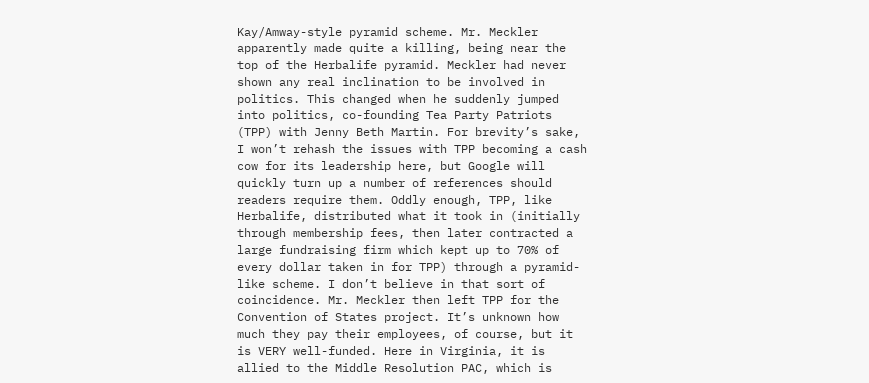Kay/Amway-style pyramid scheme. Mr. Meckler apparently made quite a killing, being near the top of the Herbalife pyramid. Meckler had never shown any real inclination to be involved in politics. This changed when he suddenly jumped into politics, co-founding Tea Party Patriots (TPP) with Jenny Beth Martin. For brevity’s sake, I won’t rehash the issues with TPP becoming a cash cow for its leadership here, but Google will quickly turn up a number of references should readers require them. Oddly enough, TPP, like Herbalife, distributed what it took in (initially through membership fees, then later contracted a large fundraising firm which kept up to 70% of every dollar taken in for TPP) through a pyramid-like scheme. I don’t believe in that sort of coincidence. Mr. Meckler then left TPP for the Convention of States project. It’s unknown how much they pay their employees, of course, but it is VERY well-funded. Here in Virginia, it is allied to the Middle Resolution PAC, which is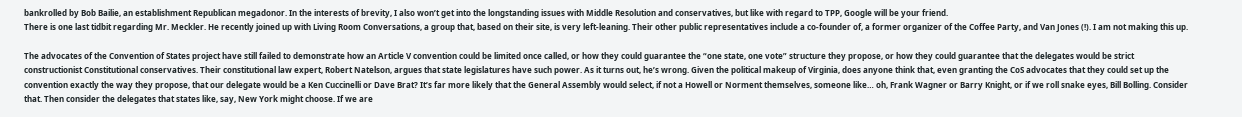bankrolled by Bob Bailie, an establishment Republican megadonor. In the interests of brevity, I also won’t get into the longstanding issues with Middle Resolution and conservatives, but like with regard to TPP, Google will be your friend.
There is one last tidbit regarding Mr. Meckler. He recently joined up with Living Room Conversations, a group that, based on their site, is very left-leaning. Their other public representatives include a co-founder of, a former organizer of the Coffee Party, and Van Jones (!). I am not making this up.

The advocates of the Convention of States project have still failed to demonstrate how an Article V convention could be limited once called, or how they could guarantee the “one state, one vote” structure they propose, or how they could guarantee that the delegates would be strict constructionist Constitutional conservatives. Their constitutional law expert, Robert Natelson, argues that state legislatures have such power. As it turns out, he’s wrong. Given the political makeup of Virginia, does anyone think that, even granting the CoS advocates that they could set up the convention exactly the way they propose, that our delegate would be a Ken Cuccinelli or Dave Brat? It’s far more likely that the General Assembly would select, if not a Howell or Norment themselves, someone like… oh, Frank Wagner or Barry Knight, or if we roll snake eyes, Bill Bolling. Consider that. Then consider the delegates that states like, say, New York might choose. If we are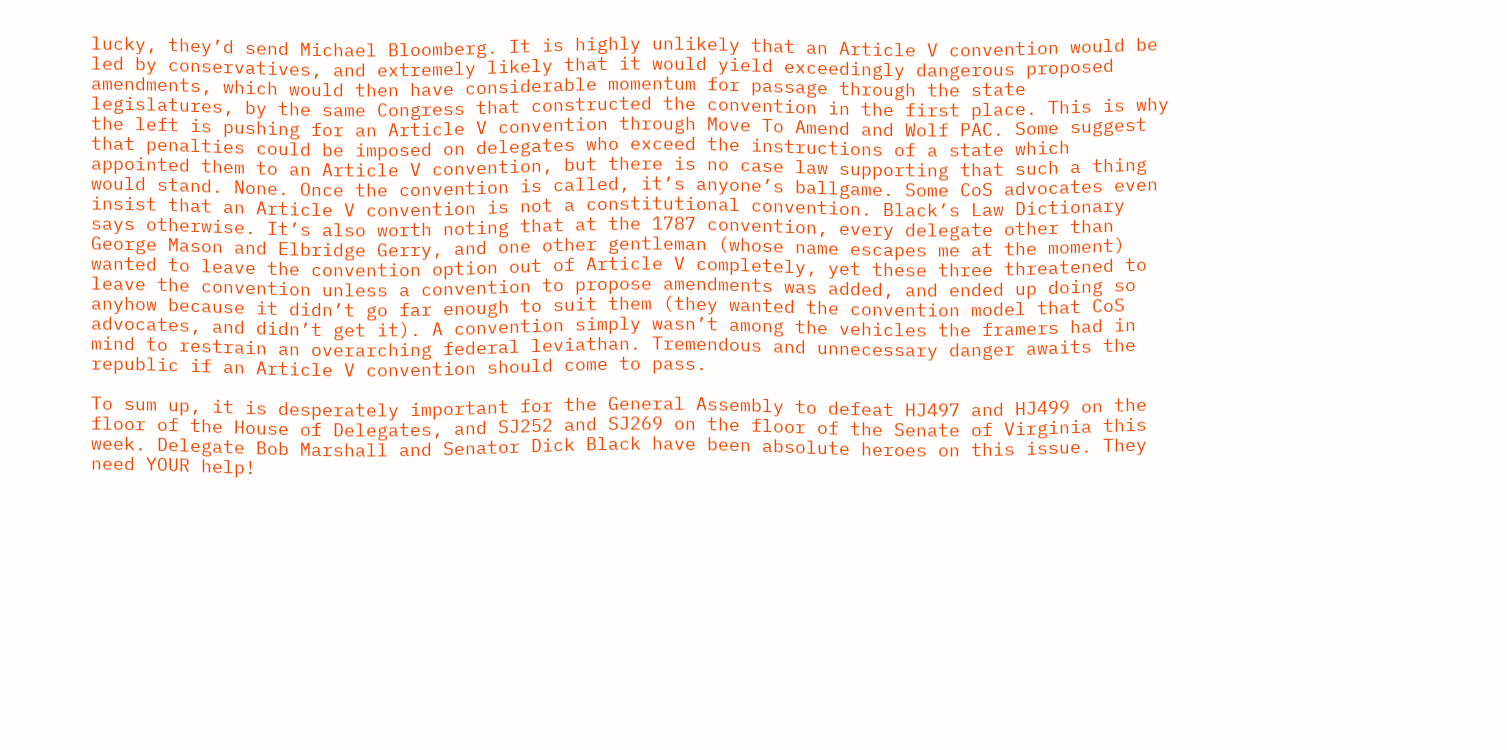lucky, they’d send Michael Bloomberg. It is highly unlikely that an Article V convention would be led by conservatives, and extremely likely that it would yield exceedingly dangerous proposed amendments, which would then have considerable momentum for passage through the state legislatures, by the same Congress that constructed the convention in the first place. This is why the left is pushing for an Article V convention through Move To Amend and Wolf PAC. Some suggest that penalties could be imposed on delegates who exceed the instructions of a state which appointed them to an Article V convention, but there is no case law supporting that such a thing would stand. None. Once the convention is called, it’s anyone’s ballgame. Some CoS advocates even insist that an Article V convention is not a constitutional convention. Black’s Law Dictionary says otherwise. It’s also worth noting that at the 1787 convention, every delegate other than George Mason and Elbridge Gerry, and one other gentleman (whose name escapes me at the moment) wanted to leave the convention option out of Article V completely, yet these three threatened to leave the convention unless a convention to propose amendments was added, and ended up doing so anyhow because it didn’t go far enough to suit them (they wanted the convention model that CoS advocates, and didn’t get it). A convention simply wasn’t among the vehicles the framers had in mind to restrain an overarching federal leviathan. Tremendous and unnecessary danger awaits the republic if an Article V convention should come to pass.

To sum up, it is desperately important for the General Assembly to defeat HJ497 and HJ499 on the floor of the House of Delegates, and SJ252 and SJ269 on the floor of the Senate of Virginia this week. Delegate Bob Marshall and Senator Dick Black have been absolute heroes on this issue. They need YOUR help!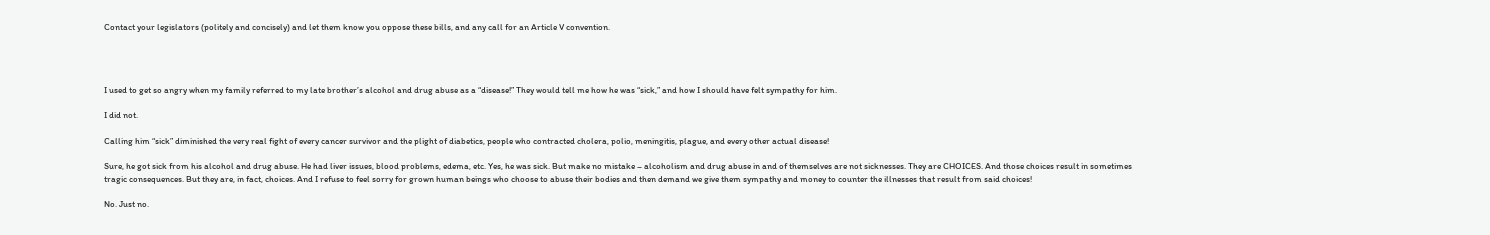Contact your legislators (politely and concisely) and let them know you oppose these bills, and any call for an Article V convention.




I used to get so angry when my family referred to my late brother’s alcohol and drug abuse as a “disease!” They would tell me how he was “sick,” and how I should have felt sympathy for him.

I did not.

Calling him “sick” diminished the very real fight of every cancer survivor and the plight of diabetics, people who contracted cholera, polio, meningitis, plague, and every other actual disease!

Sure, he got sick from his alcohol and drug abuse. He had liver issues, blood problems, edema, etc. Yes, he was sick. But make no mistake – alcoholism and drug abuse in and of themselves are not sicknesses. They are CHOICES. And those choices result in sometimes tragic consequences. But they are, in fact, choices. And I refuse to feel sorry for grown human beings who choose to abuse their bodies and then demand we give them sympathy and money to counter the illnesses that result from said choices!

No. Just no.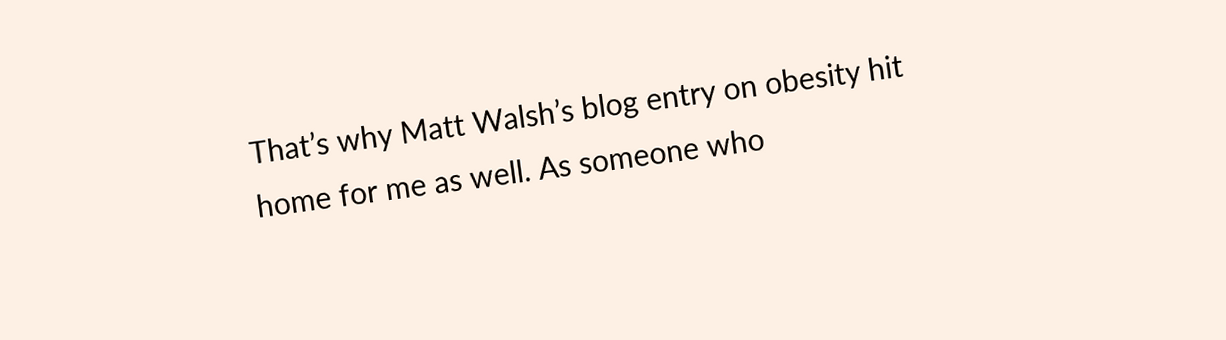That’s why Matt Walsh’s blog entry on obesity hit home for me as well. As someone who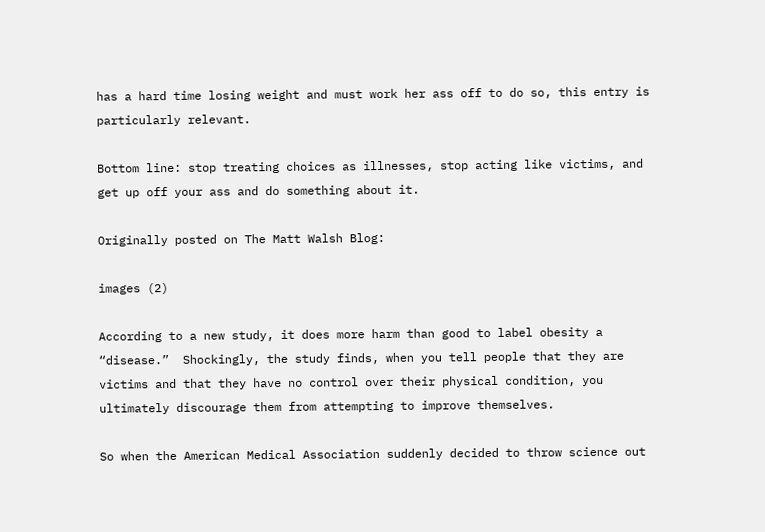has a hard time losing weight and must work her ass off to do so, this entry is particularly relevant.

Bottom line: stop treating choices as illnesses, stop acting like victims, and get up off your ass and do something about it.

Originally posted on The Matt Walsh Blog:

images (2)

According to a new study, it does more harm than good to label obesity a “disease.”  Shockingly, the study finds, when you tell people that they are victims and that they have no control over their physical condition, you ultimately discourage them from attempting to improve themselves.

So when the American Medical Association suddenly decided to throw science out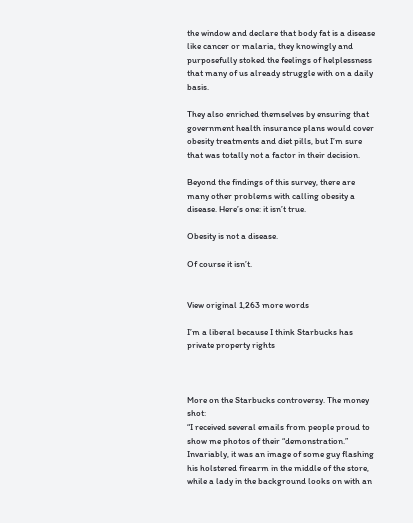the window and declare that body fat is a disease like cancer or malaria, they knowingly and purposefully stoked the feelings of helplessness that many of us already struggle with on a daily basis.

They also enriched themselves by ensuring that government health insurance plans would cover obesity treatments and diet pills, but I’m sure that was totally not a factor in their decision.

Beyond the findings of this survey, there are many other problems with calling obesity a disease. Here’s one: it isn’t true.

Obesity is not a disease.

Of course it isn’t.


View original 1,263 more words

I’m a liberal because I think Starbucks has private property rights



More on the Starbucks controversy. The money shot:
“I received several emails from people proud to show me photos of their “demonstration.” Invariably, it was an image of some guy flashing his holstered firearm in the middle of the store, while a lady in the background looks on with an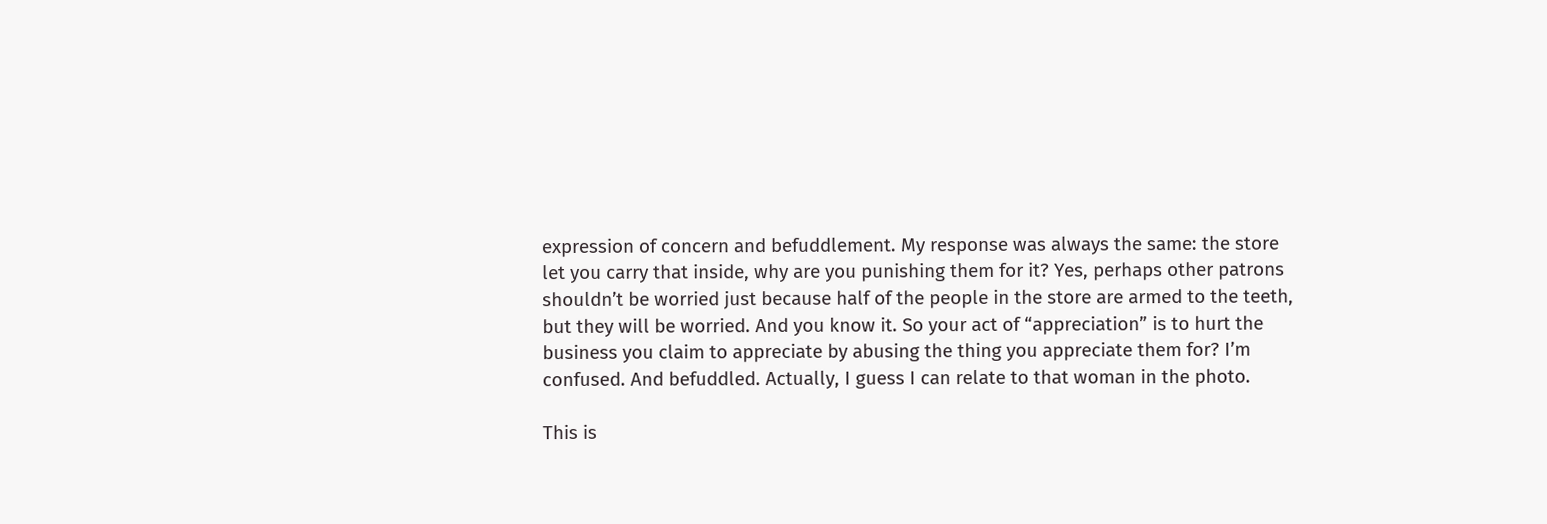expression of concern and befuddlement. My response was always the same: the store let you carry that inside, why are you punishing them for it? Yes, perhaps other patrons shouldn’t be worried just because half of the people in the store are armed to the teeth, but they will be worried. And you know it. So your act of “appreciation” is to hurt the business you claim to appreciate by abusing the thing you appreciate them for? I’m confused. And befuddled. Actually, I guess I can relate to that woman in the photo.

This is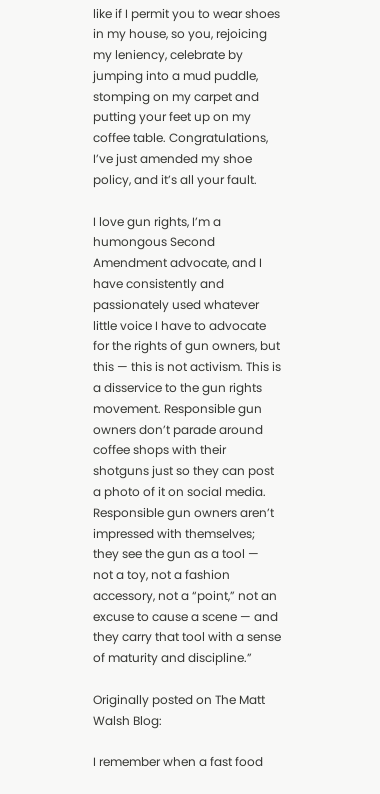like if I permit you to wear shoes in my house, so you, rejoicing my leniency, celebrate by jumping into a mud puddle, stomping on my carpet and putting your feet up on my coffee table. Congratulations, I’ve just amended my shoe policy, and it’s all your fault.

I love gun rights, I’m a humongous Second Amendment advocate, and I have consistently and passionately used whatever little voice I have to advocate for the rights of gun owners, but this — this is not activism. This is a disservice to the gun rights movement. Responsible gun owners don’t parade around coffee shops with their shotguns just so they can post a photo of it on social media. Responsible gun owners aren’t impressed with themselves; they see the gun as a tool — not a toy, not a fashion accessory, not a “point,” not an excuse to cause a scene — and they carry that tool with a sense of maturity and discipline.”

Originally posted on The Matt Walsh Blog:

I remember when a fast food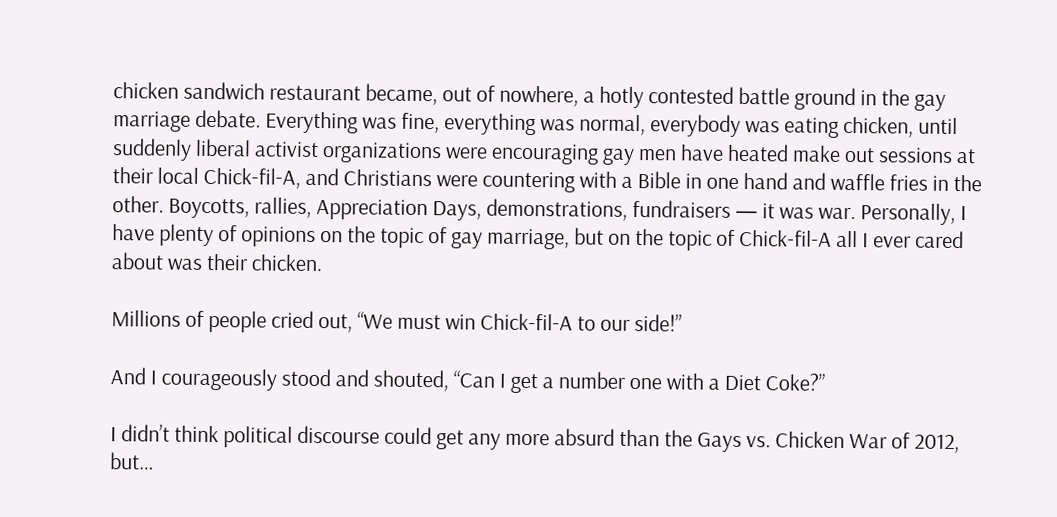chicken sandwich restaurant became, out of nowhere, a hotly contested battle ground in the gay marriage debate. Everything was fine, everything was normal, everybody was eating chicken, until suddenly liberal activist organizations were encouraging gay men have heated make out sessions at their local Chick-fil-A, and Christians were countering with a Bible in one hand and waffle fries in the other. Boycotts, rallies, Appreciation Days, demonstrations, fundraisers — it was war. Personally, I have plenty of opinions on the topic of gay marriage, but on the topic of Chick-fil-A all I ever cared about was their chicken.

Millions of people cried out, “We must win Chick-fil-A to our side!”

And I courageously stood and shouted, “Can I get a number one with a Diet Coke?”

I didn’t think political discourse could get any more absurd than the Gays vs. Chicken War of 2012, but…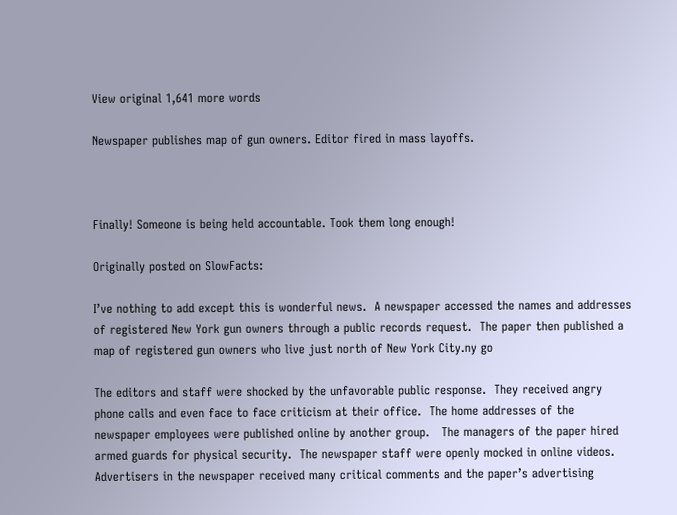View original 1,641 more words

Newspaper publishes map of gun owners. Editor fired in mass layoffs.



Finally! Someone is being held accountable. Took them long enough!

Originally posted on SlowFacts:

I’ve nothing to add except this is wonderful news.  A newspaper accessed the names and addresses of registered New York gun owners through a public records request.  The paper then published a map of registered gun owners who live just north of New York City.ny go

The editors and staff were shocked by the unfavorable public response.  They received angry phone calls and even face to face criticism at their office.  The home addresses of the newspaper employees were published online by another group.   The managers of the paper hired armed guards for physical security.  The newspaper staff were openly mocked in online videos.  Advertisers in the newspaper received many critical comments and the paper’s advertising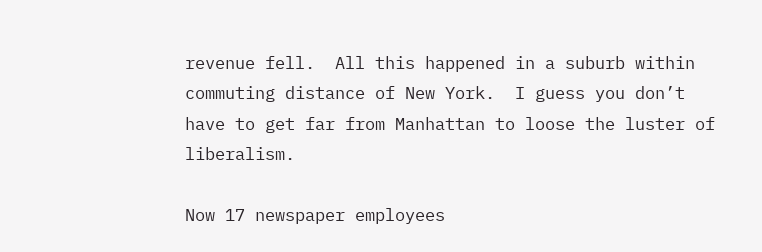revenue fell.  All this happened in a suburb within commuting distance of New York.  I guess you don’t have to get far from Manhattan to loose the luster of liberalism.

Now 17 newspaper employees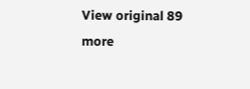View original 89 more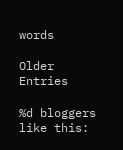words

Older Entries

%d bloggers like this: